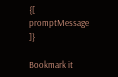{[ promptMessage ]}

Bookmark it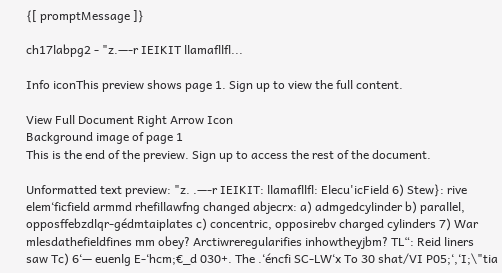{[ promptMessage ]}

ch17labpg2 - "z.—-r IEIKIT llamafllfl...

Info iconThis preview shows page 1. Sign up to view the full content.

View Full Document Right Arrow Icon
Background image of page 1
This is the end of the preview. Sign up to access the rest of the document.

Unformatted text preview: "z. .—-r IEIKIT: llamafllfl: Elecu'icField 6) Stew}: rive elem‘ficfield armmd rhefillawfng changed abjecrx: a) admgedcylinder b) parallel, opposffebzdlqr-gédmtaiplates c) concentric, opposirebv charged cylinders 7) War mlesdathefieldfines mm obey? Arctiwreregularifies inhowtheyjbm? TL“: Reid liners saw Tc) 6‘— euenlg E-‘hcm;€_d 030+. The .‘éncfi SC-LW‘x To 30 shat/VI P05;‘,‘I;\"tia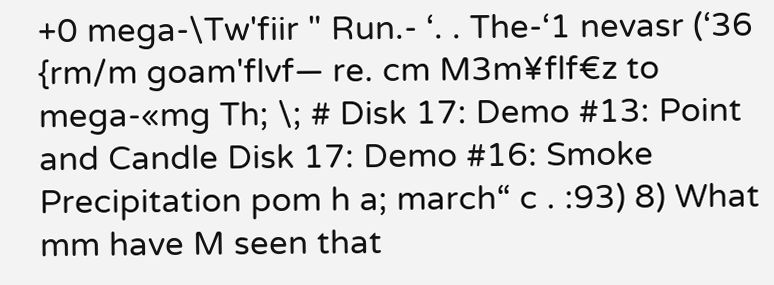+0 mega-\Tw'fiir " Run.- ‘. . The-‘1 nevasr (‘36 {rm/m goam'flvf— re. cm M3m¥flf€z to mega-«mg Th; \; # Disk 17: Demo #13: Point and Candle Disk 17: Demo #16: Smoke Precipitation pom h a; march“ c . :93) 8) What mm have M seen that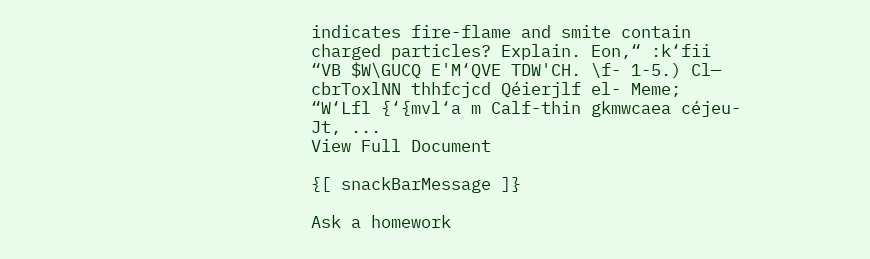indicates fire-flame and smite contain charged particles? Explain. Eon,“ :k‘fii “VB $W\GUCQ E'M‘QVE TDW'CH. \f- 1-5.) Cl— cbrToxlNN thhfcjcd Qéierjlf el- Meme; “W‘Lfl {‘{mvl‘a m Calf-thin gkmwcaea céjeu-Jt, ...
View Full Document

{[ snackBarMessage ]}

Ask a homework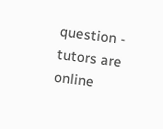question - tutors are online